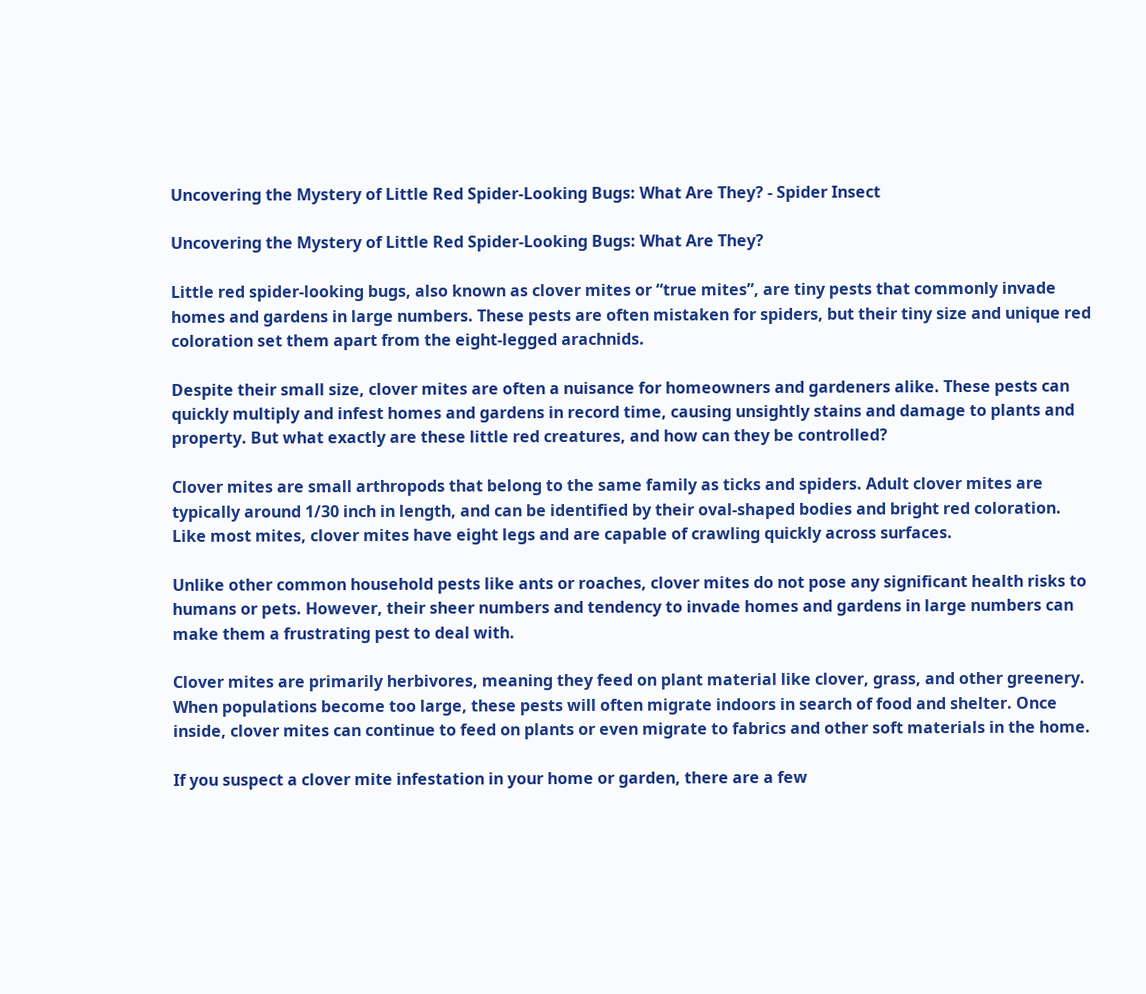Uncovering the Mystery of Little Red Spider-Looking Bugs: What Are They? - Spider Insect

Uncovering the Mystery of Little Red Spider-Looking Bugs: What Are They?

Little red spider-looking bugs, also known as clover mites or “true mites”, are tiny pests that commonly invade homes and gardens in large numbers. These pests are often mistaken for spiders, but their tiny size and unique red coloration set them apart from the eight-legged arachnids.

Despite their small size, clover mites are often a nuisance for homeowners and gardeners alike. These pests can quickly multiply and infest homes and gardens in record time, causing unsightly stains and damage to plants and property. But what exactly are these little red creatures, and how can they be controlled?

Clover mites are small arthropods that belong to the same family as ticks and spiders. Adult clover mites are typically around 1/30 inch in length, and can be identified by their oval-shaped bodies and bright red coloration. Like most mites, clover mites have eight legs and are capable of crawling quickly across surfaces.

Unlike other common household pests like ants or roaches, clover mites do not pose any significant health risks to humans or pets. However, their sheer numbers and tendency to invade homes and gardens in large numbers can make them a frustrating pest to deal with.

Clover mites are primarily herbivores, meaning they feed on plant material like clover, grass, and other greenery. When populations become too large, these pests will often migrate indoors in search of food and shelter. Once inside, clover mites can continue to feed on plants or even migrate to fabrics and other soft materials in the home.

If you suspect a clover mite infestation in your home or garden, there are a few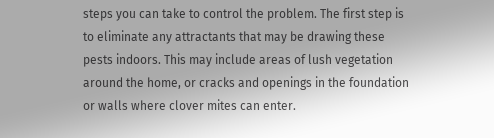steps you can take to control the problem. The first step is to eliminate any attractants that may be drawing these pests indoors. This may include areas of lush vegetation around the home, or cracks and openings in the foundation or walls where clover mites can enter.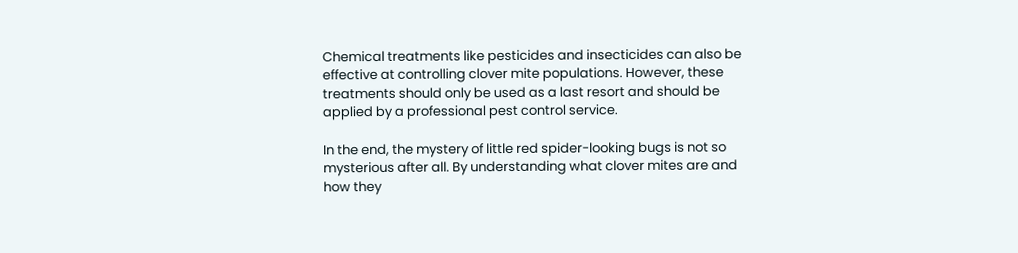Chemical treatments like pesticides and insecticides can also be effective at controlling clover mite populations. However, these treatments should only be used as a last resort and should be applied by a professional pest control service.

In the end, the mystery of little red spider-looking bugs is not so mysterious after all. By understanding what clover mites are and how they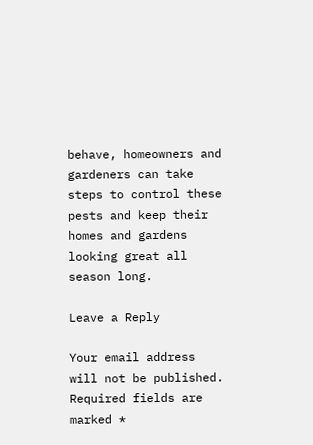behave, homeowners and gardeners can take steps to control these pests and keep their homes and gardens looking great all season long.

Leave a Reply

Your email address will not be published. Required fields are marked *